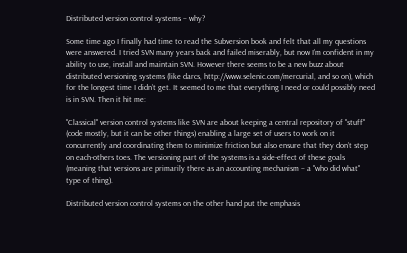Distributed version control systems – why?

Some time ago I finally had time to read the Subversion book and felt that all my questions were answered. I tried SVN many years back and failed miserably, but now I’m confident in my ability to use, install and maintain SVN. However there seems to be a new buzz about distributed versioning systems (like darcs, http://www.selenic.com/mercurial, and so on), which for the longest time I didn’t get. It seemed to me that everything I need or could possibly need is in SVN. Then it hit me:

"Classical" version control systems like SVN are about keeping a central repository of "stuff" (code mostly, but it can be other things) enabling a large set of users to work on it concurrently and coordinating them to minimize friction but also ensure that they don’t step on each-others toes. The versioning part of the systems is a side-effect of these goals (meaning that versions are primarily there as an accounting mechanism – a "who did what" type of thing).

Distributed version control systems on the other hand put the emphasis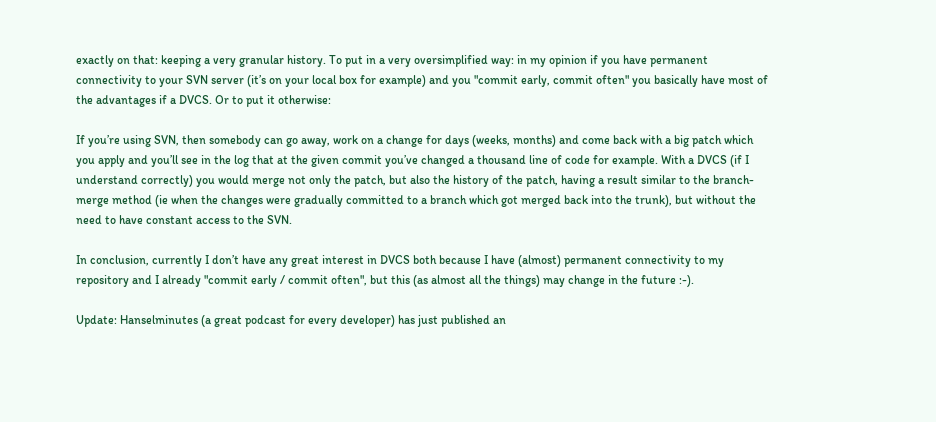exactly on that: keeping a very granular history. To put in a very oversimplified way: in my opinion if you have permanent connectivity to your SVN server (it’s on your local box for example) and you "commit early, commit often" you basically have most of the advantages if a DVCS. Or to put it otherwise:

If you’re using SVN, then somebody can go away, work on a change for days (weeks, months) and come back with a big patch which you apply and you’ll see in the log that at the given commit you’ve changed a thousand line of code for example. With a DVCS (if I understand correctly) you would merge not only the patch, but also the history of the patch, having a result similar to the branch-merge method (ie when the changes were gradually committed to a branch which got merged back into the trunk), but without the need to have constant access to the SVN.

In conclusion, currently I don’t have any great interest in DVCS both because I have (almost) permanent connectivity to my repository and I already "commit early / commit often", but this (as almost all the things) may change in the future :-).

Update: Hanselminutes (a great podcast for every developer) has just published an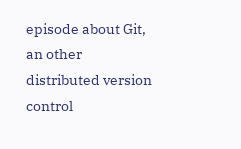episode about Git, an other distributed version control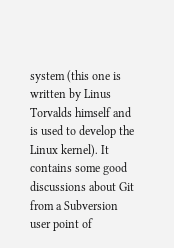system (this one is written by Linus Torvalds himself and is used to develop the Linux kernel). It contains some good discussions about Git from a Subversion user point of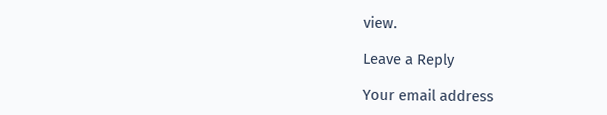view.

Leave a Reply

Your email address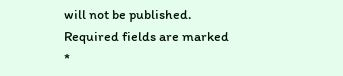will not be published. Required fields are marked *